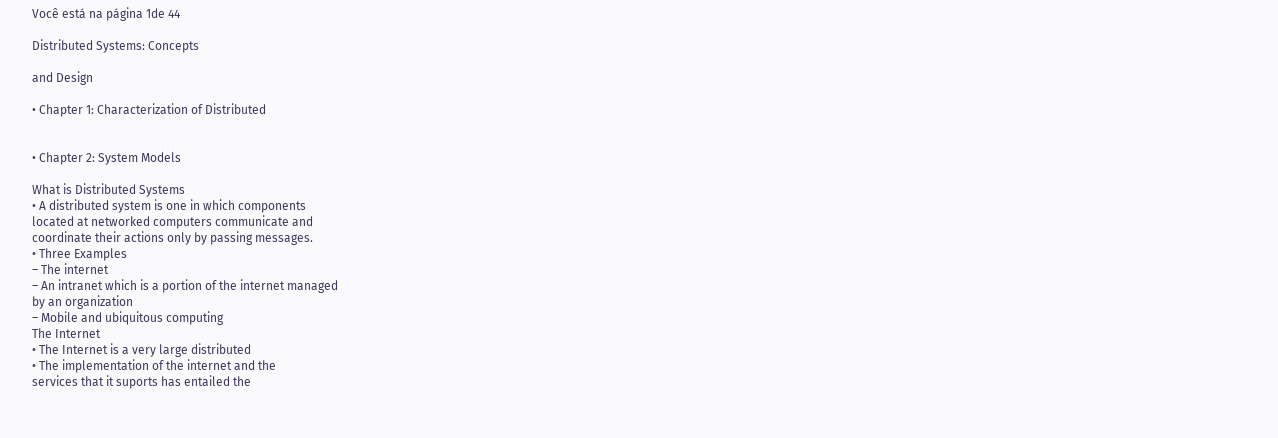Você está na página 1de 44

Distributed Systems: Concepts

and Design

• Chapter 1: Characterization of Distributed


• Chapter 2: System Models

What is Distributed Systems
• A distributed system is one in which components
located at networked computers communicate and
coordinate their actions only by passing messages.
• Three Examples
– The internet
– An intranet which is a portion of the internet managed
by an organization
– Mobile and ubiquitous computing
The Internet
• The Internet is a very large distributed
• The implementation of the internet and the
services that it suports has entailed the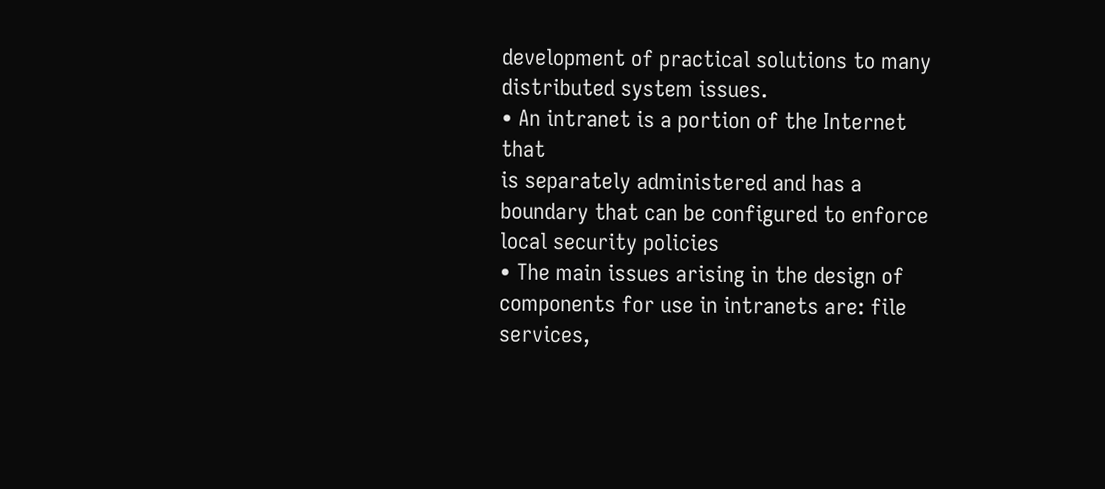development of practical solutions to many
distributed system issues.
• An intranet is a portion of the Internet that
is separately administered and has a
boundary that can be configured to enforce
local security policies
• The main issues arising in the design of
components for use in intranets are: file
services,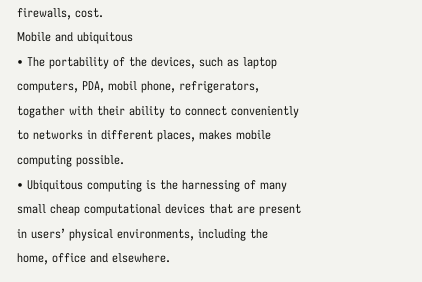firewalls, cost.
Mobile and ubiquitous
• The portability of the devices, such as laptop
computers, PDA, mobil phone, refrigerators,
togather with their ability to connect conveniently
to networks in different places, makes mobile
computing possible.
• Ubiquitous computing is the harnessing of many
small cheap computational devices that are present
in users’ physical environments, including the
home, office and elsewhere.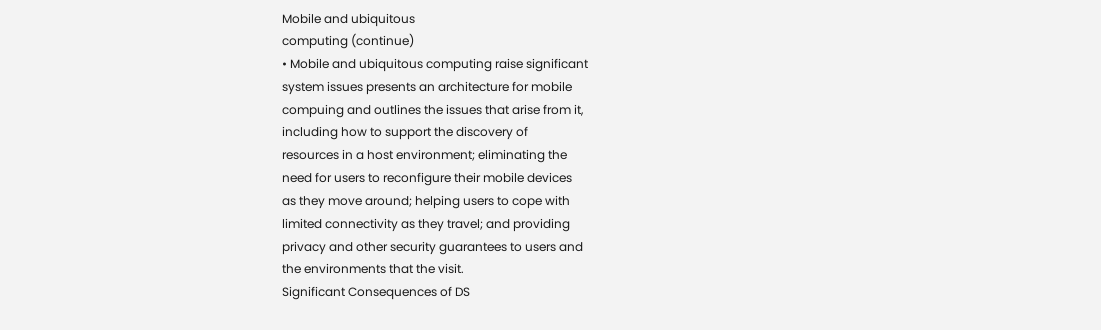Mobile and ubiquitous
computing (continue)
• Mobile and ubiquitous computing raise significant
system issues presents an architecture for mobile
compuing and outlines the issues that arise from it,
including how to support the discovery of
resources in a host environment; eliminating the
need for users to reconfigure their mobile devices
as they move around; helping users to cope with
limited connectivity as they travel; and providing
privacy and other security guarantees to users and
the environments that the visit.
Significant Consequences of DS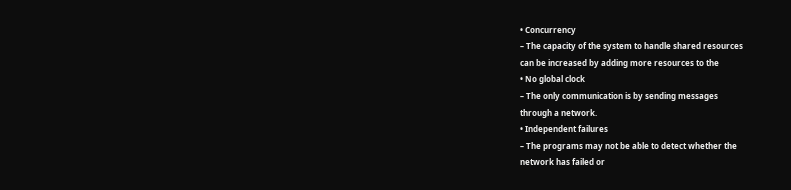• Concurrency
– The capacity of the system to handle shared resources
can be increased by adding more resources to the
• No global clock
– The only communication is by sending messages
through a network.
• Independent failures
– The programs may not be able to detect whether the
network has failed or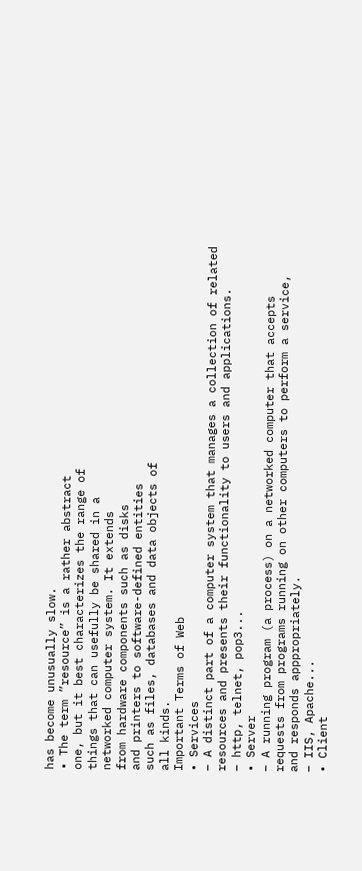has become unusually slow.
• The term ”resource” is a rather abstract
one, but it best characterizes the range of
things that can usefully be shared in a
networked computer system. It extends
from hardware components such as disks
and printers to software-defined entities
such as files, databases and data objects of
all kinds.
Important Terms of Web
• Services
– A distinct part of a computer system that manages a collection of related
resources and presents their functionality to users and applications.
– http, telnet, pop3...
• Server
– A running program (a process) on a networked computer that accepts
requests from programs running on other computers to perform a service,
and responds apppropriately.
– IIS, Apache...
• Client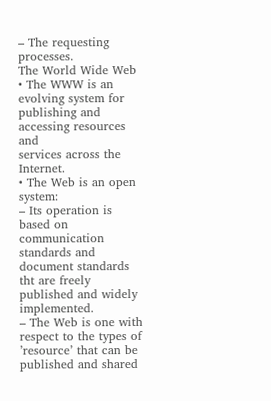– The requesting processes.
The World Wide Web
• The WWW is an evolving system for
publishing and accessing resources and
services across the Internet.
• The Web is an open system:
– Its operation is based on communication
standards and document standards tht are freely
published and widely implemented.
– The Web is one with respect to the types of
’resource’ that can be published and shared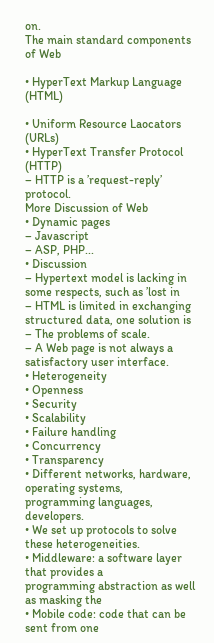on.
The main standard components
of Web

• HyperText Markup Language (HTML)

• Uniform Resource Laocators (URLs)
• HyperText Transfer Protocol (HTTP)
– HTTP is a ’request-reply’ protocol.
More Discussion of Web
• Dynamic pages
– Javascript
– ASP, PHP...
• Discussion
– Hypertext model is lacking in some respects, such as ’lost in
– HTML is limited in exchanging structured data, one solution is
– The problems of scale.
– A Web page is not always a satisfactory user interface.
• Heterogeneity
• Openness
• Security
• Scalability
• Failure handling
• Concurrency
• Transparency
• Different networks, hardware, operating systems,
programming languages, developers.
• We set up protocols to solve these heterogeneities.
• Middleware: a software layer that provides a
programming abstraction as well as masking the
• Mobile code: code that can be sent from one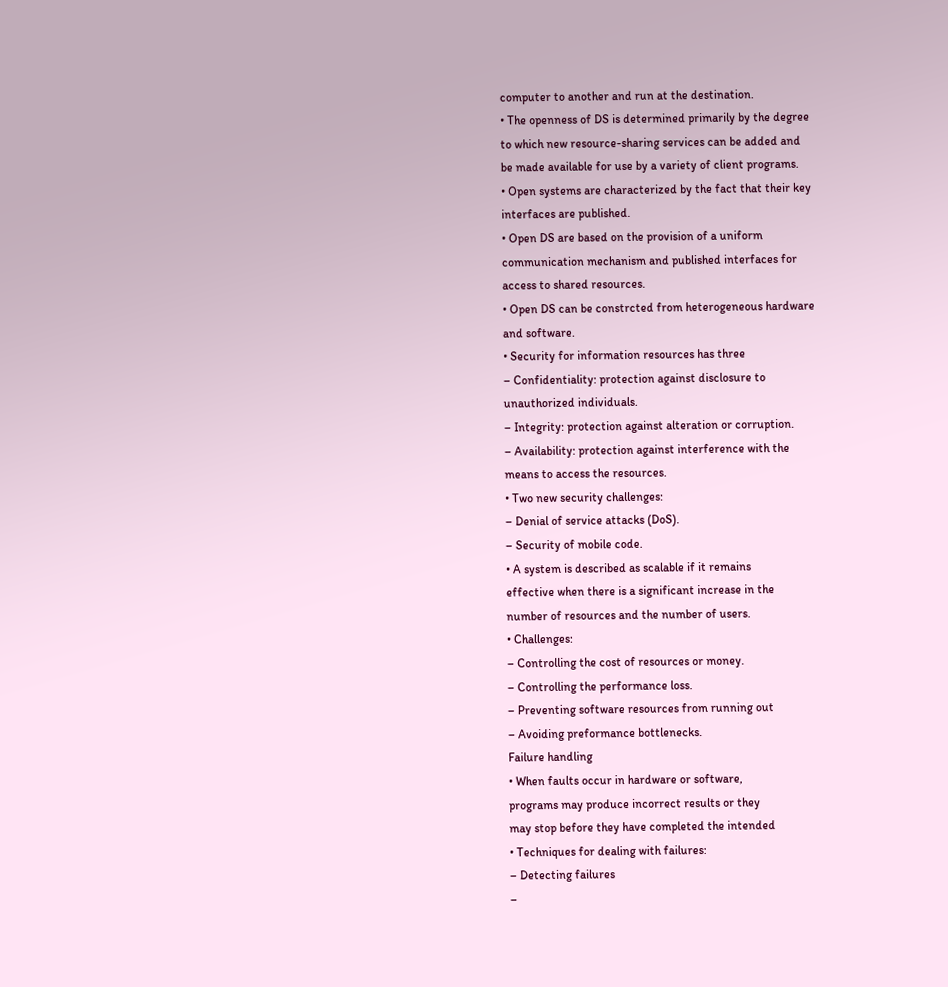computer to another and run at the destination.
• The openness of DS is determined primarily by the degree
to which new resource-sharing services can be added and
be made available for use by a variety of client programs.
• Open systems are characterized by the fact that their key
interfaces are published.
• Open DS are based on the provision of a uniform
communication mechanism and published interfaces for
access to shared resources.
• Open DS can be constrcted from heterogeneous hardware
and software.
• Security for information resources has three
– Confidentiality: protection against disclosure to
unauthorized individuals.
– Integrity: protection against alteration or corruption.
– Availability: protection against interference with the
means to access the resources.
• Two new security challenges:
– Denial of service attacks (DoS).
– Security of mobile code.
• A system is described as scalable if it remains
effective when there is a significant increase in the
number of resources and the number of users.
• Challenges:
– Controlling the cost of resources or money.
– Controlling the performance loss.
– Preventing software resources from running out
– Avoiding preformance bottlenecks.
Failure handling
• When faults occur in hardware or software,
programs may produce incorrect results or they
may stop before they have completed the intended
• Techniques for dealing with failures:
– Detecting failures
–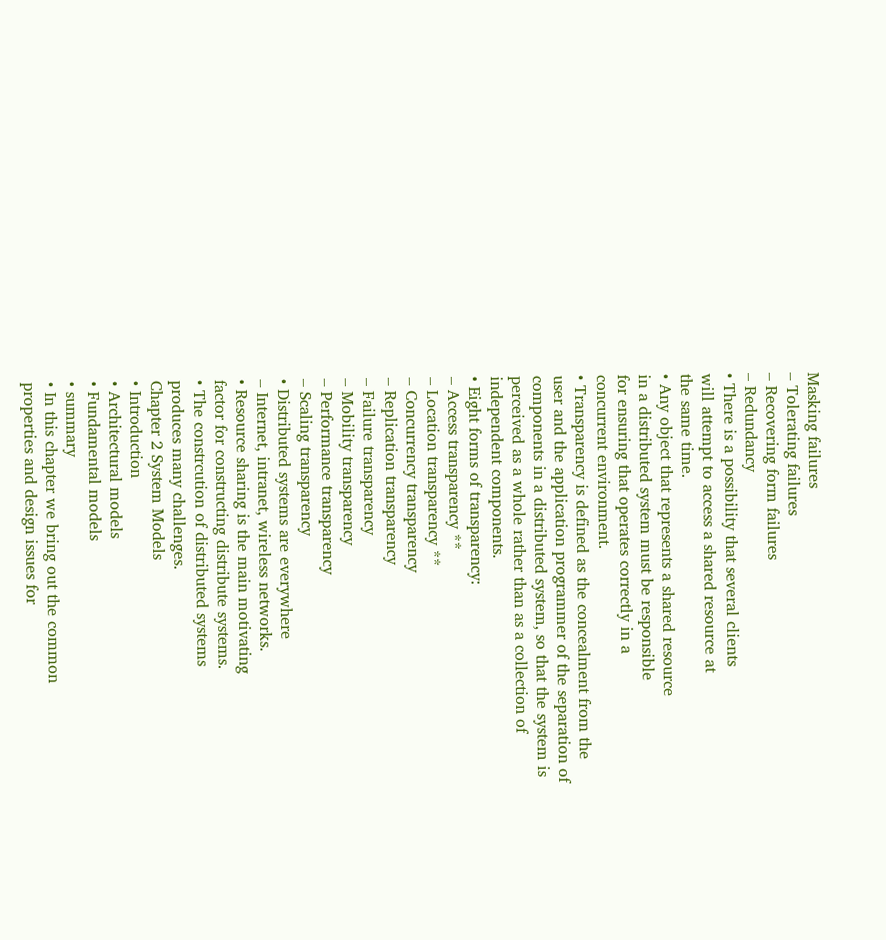Masking failures
– Tolerating failures
– Recovering form failures
– Redundancy
• There is a possibility that several clients
will attempt to access a shared resource at
the same time.
• Any object that represents a shared resource
in a distributed system must be responsible
for ensuring that operates correctly in a
concurrent environment.
• Transparency is defined as the concealment from the
user and the application programmer of the separation of
components in a distributed system, so that the system is
perceived as a whole rather than as a collection of
independent components.
• Eight forms of transparency:
– Access transparency **
– Location transparency **
– Concurrency transparency
– Replication transparency
– Failure transparency
– Mobility transparency
– Performance transparency
– Scaling transparency
• Distributed systems are everywhere
– Internet, intranet, wireless networks.
• Resource sharing is the main motivating
factor for constructing distribute systems.
• The constrcution of distributed systems
produces many challenges.
Chapter 2 System Models
• Introduction
• Architectural models
• Fundamental models
• summary
• In this chapter we bring out the common
properties and design issues for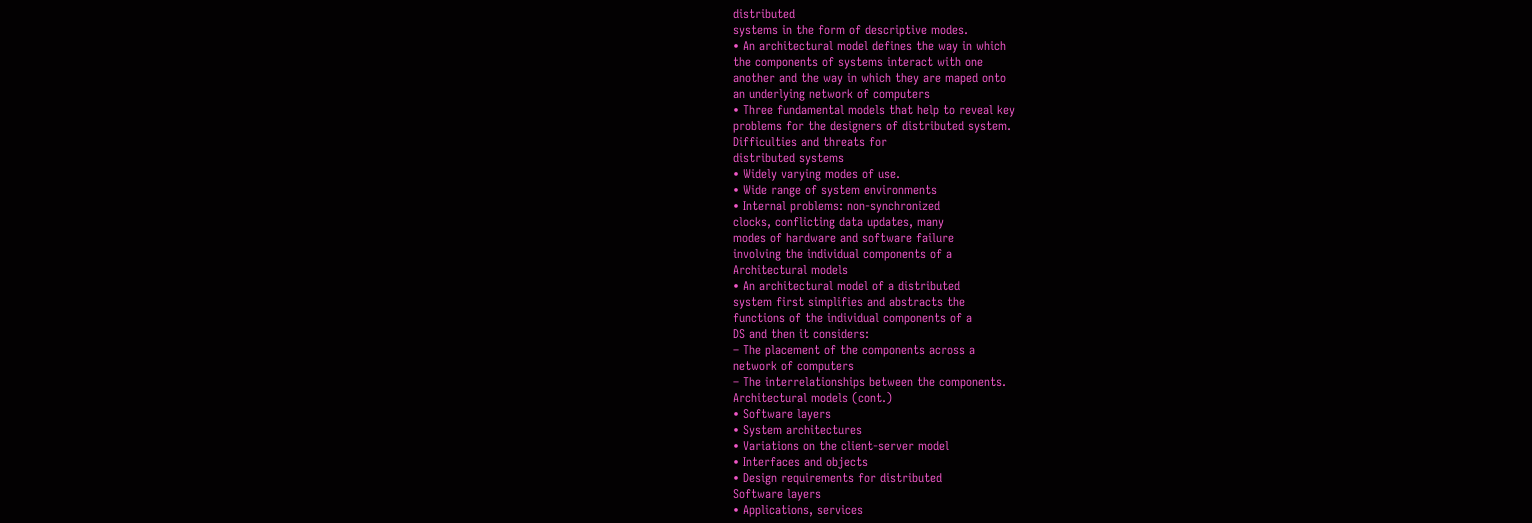distributed
systems in the form of descriptive modes.
• An architectural model defines the way in which
the components of systems interact with one
another and the way in which they are maped onto
an underlying network of computers
• Three fundamental models that help to reveal key
problems for the designers of distributed system.
Difficulties and threats for
distributed systems
• Widely varying modes of use.
• Wide range of system environments
• Internal problems: non-synchronized
clocks, conflicting data updates, many
modes of hardware and software failure
involving the individual components of a
Architectural models
• An architectural model of a distributed
system first simplifies and abstracts the
functions of the individual components of a
DS and then it considers:
– The placement of the components across a
network of computers
– The interrelationships between the components.
Architectural models (cont.)
• Software layers
• System architectures
• Variations on the client-server model
• Interfaces and objects
• Design requirements for distributed
Software layers
• Applications, services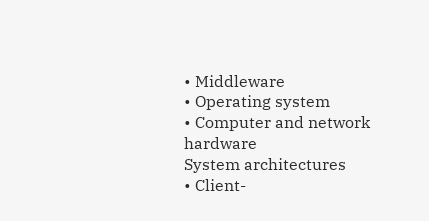• Middleware
• Operating system
• Computer and network hardware
System architectures
• Client-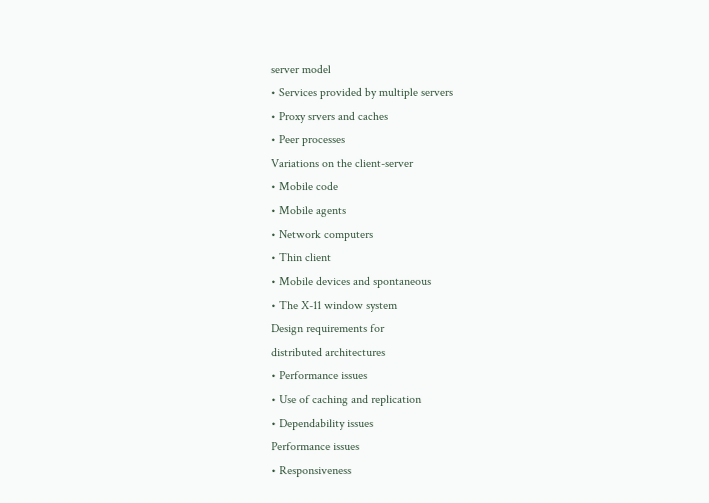server model
• Services provided by multiple servers
• Proxy srvers and caches
• Peer processes
Variations on the client-server
• Mobile code
• Mobile agents
• Network computers
• Thin client
• Mobile devices and spontaneous
• The X-11 window system
Design requirements for
distributed architectures
• Performance issues
• Use of caching and replication
• Dependability issues
Performance issues
• Responsiveness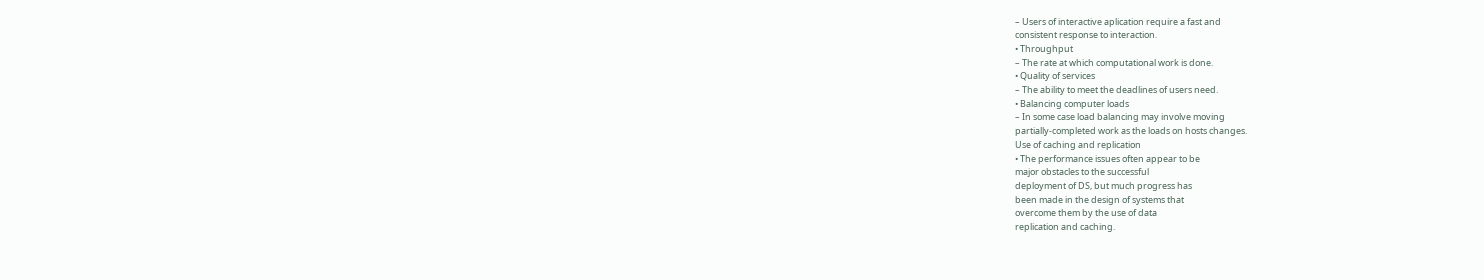– Users of interactive aplication require a fast and
consistent response to interaction.
• Throughput
– The rate at which computational work is done.
• Quality of services
– The ability to meet the deadlines of users need.
• Balancing computer loads
– In some case load balancing may involve moving
partially-completed work as the loads on hosts changes.
Use of caching and replication
• The performance issues often appear to be
major obstacles to the successful
deployment of DS, but much progress has
been made in the design of systems that
overcome them by the use of data
replication and caching.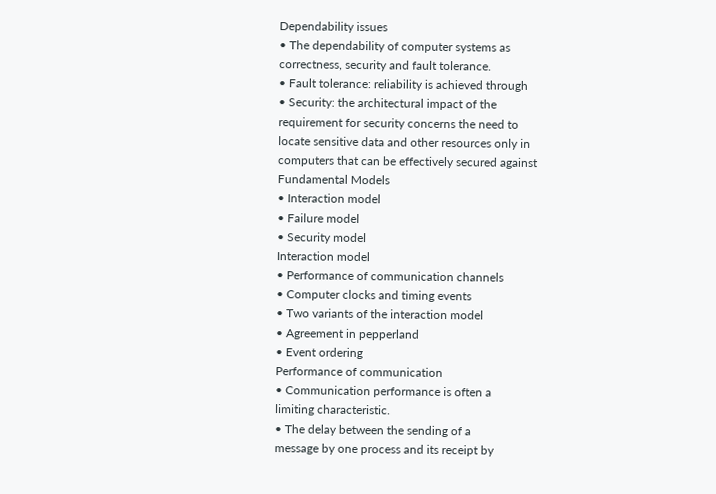Dependability issues
• The dependability of computer systems as
correctness, security and fault tolerance.
• Fault tolerance: reliability is achieved through
• Security: the architectural impact of the
requirement for security concerns the need to
locate sensitive data and other resources only in
computers that can be effectively secured against
Fundamental Models
• Interaction model
• Failure model
• Security model
Interaction model
• Performance of communication channels
• Computer clocks and timing events
• Two variants of the interaction model
• Agreement in pepperland
• Event ordering
Performance of communication
• Communication performance is often a
limiting characteristic.
• The delay between the sending of a
message by one process and its receipt by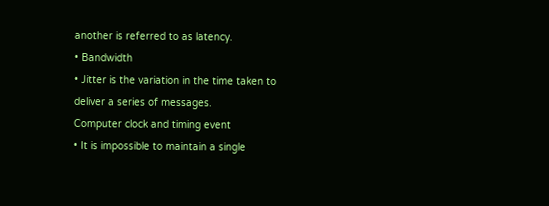another is referred to as latency.
• Bandwidth
• Jitter is the variation in the time taken to
deliver a series of messages.
Computer clock and timing event
• It is impossible to maintain a single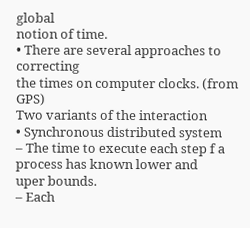global
notion of time.
• There are several approaches to correcting
the times on computer clocks. (from GPS)
Two variants of the interaction
• Synchronous distributed system
– The time to execute each step f a process has known lower and
uper bounds.
– Each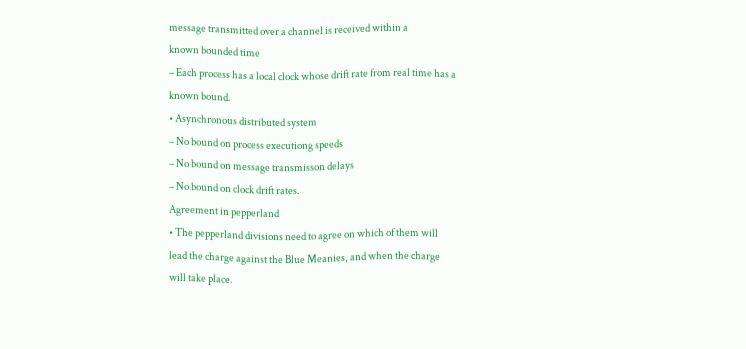message transmitted over a channel is received within a
known bounded time
– Each process has a local clock whose drift rate from real time has a
known bound.
• Asynchronous distributed system
– No bound on process executiong speeds
– No bound on message transmisson delays
– No bound on clock drift rates.
Agreement in pepperland
• The pepperland divisions need to agree on which of them will
lead the charge against the Blue Meanies, and when the charge
will take place.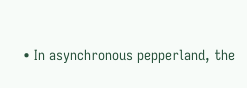• In asynchronous pepperland, the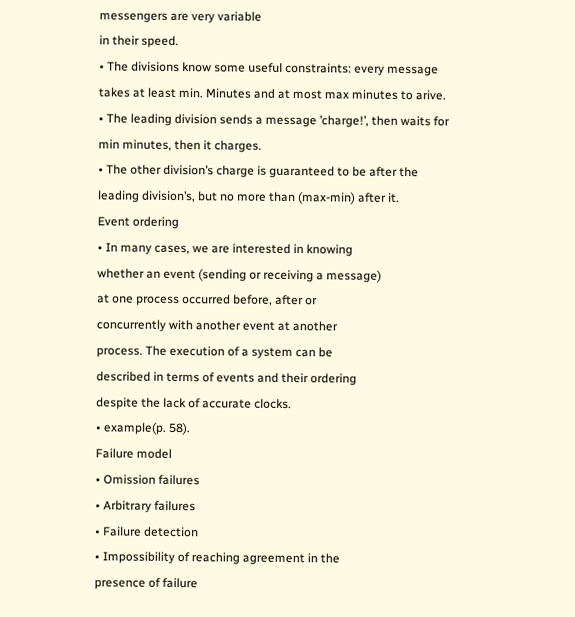messengers are very variable
in their speed.
• The divisions know some useful constraints: every message
takes at least min. Minutes and at most max minutes to arive.
• The leading division sends a message ’charge!’, then waits for
min minutes, then it charges.
• The other division’s charge is guaranteed to be after the
leading division’s, but no more than (max-min) after it.
Event ordering
• In many cases, we are interested in knowing
whether an event (sending or receiving a message)
at one process occurred before, after or
concurrently with another event at another
process. The execution of a system can be
described in terms of events and their ordering
despite the lack of accurate clocks.
• example(p. 58).
Failure model
• Omission failures
• Arbitrary failures
• Failure detection
• Impossibility of reaching agreement in the
presence of failure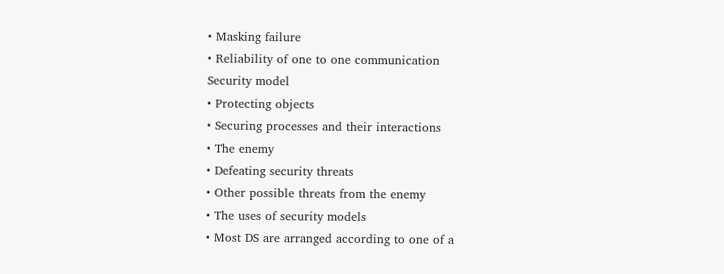• Masking failure
• Reliability of one to one communication
Security model
• Protecting objects
• Securing processes and their interactions
• The enemy
• Defeating security threats
• Other possible threats from the enemy
• The uses of security models
• Most DS are arranged according to one of a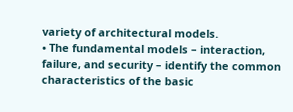variety of architectural models.
• The fundamental models – interaction,
failure, and security – identify the common
characteristics of the basic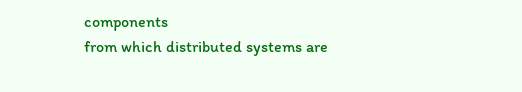components
from which distributed systems are